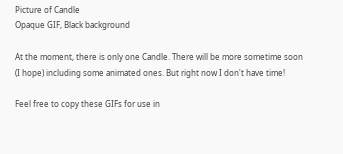Picture of Candle
Opaque GIF, Black background

At the moment, there is only one Candle. There will be more sometime soon (I hope) including some animated ones. But right now I don't have time!

Feel free to copy these GIFs for use in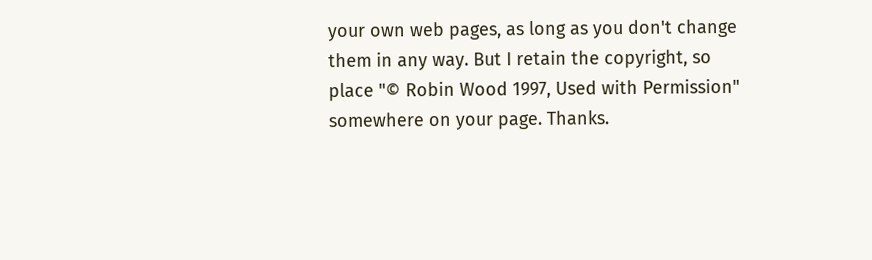your own web pages, as long as you don't change them in any way. But I retain the copyright, so place "© Robin Wood 1997, Used with Permission" somewhere on your page. Thanks.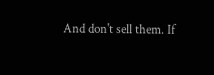And don't sell them. If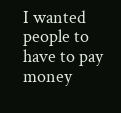I wanted people to have to pay money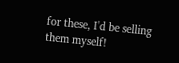for these, I'd be selling them myself!